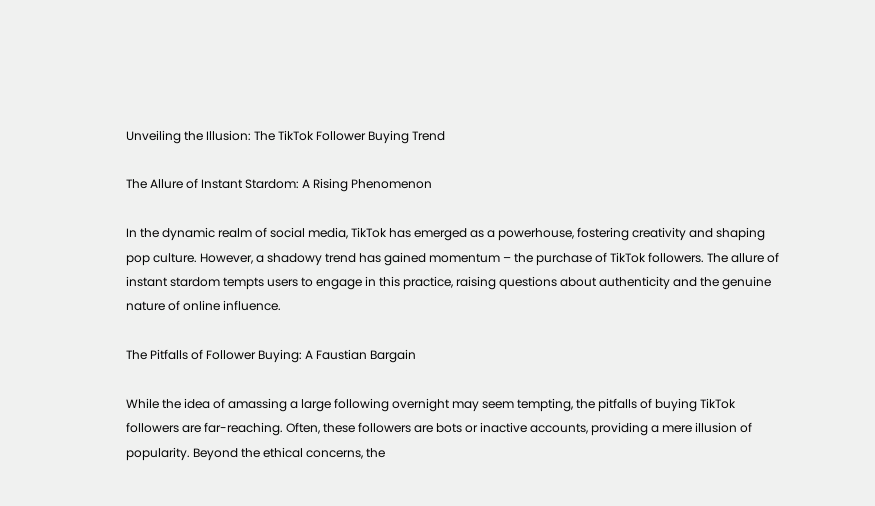Unveiling the Illusion: The TikTok Follower Buying Trend

The Allure of Instant Stardom: A Rising Phenomenon

In the dynamic realm of social media, TikTok has emerged as a powerhouse, fostering creativity and shaping pop culture. However, a shadowy trend has gained momentum – the purchase of TikTok followers. The allure of instant stardom tempts users to engage in this practice, raising questions about authenticity and the genuine nature of online influence.

The Pitfalls of Follower Buying: A Faustian Bargain

While the idea of amassing a large following overnight may seem tempting, the pitfalls of buying TikTok followers are far-reaching. Often, these followers are bots or inactive accounts, providing a mere illusion of popularity. Beyond the ethical concerns, the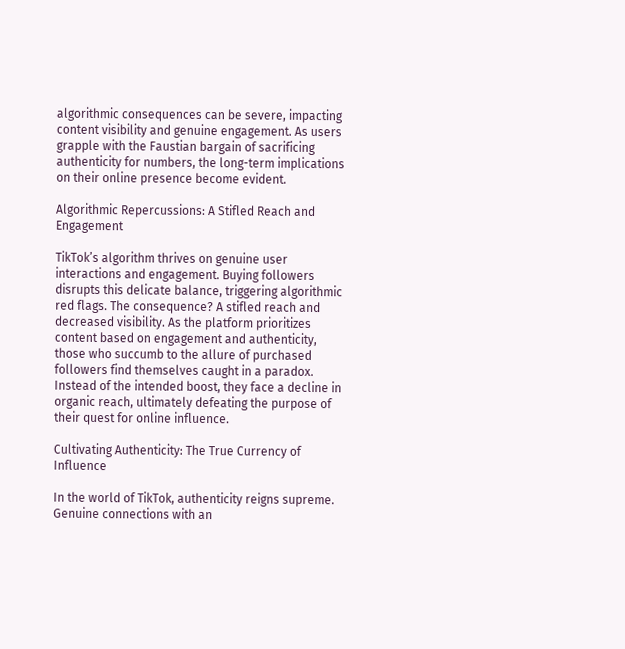algorithmic consequences can be severe, impacting content visibility and genuine engagement. As users grapple with the Faustian bargain of sacrificing authenticity for numbers, the long-term implications on their online presence become evident.

Algorithmic Repercussions: A Stifled Reach and Engagement

TikTok’s algorithm thrives on genuine user interactions and engagement. Buying followers disrupts this delicate balance, triggering algorithmic red flags. The consequence? A stifled reach and decreased visibility. As the platform prioritizes content based on engagement and authenticity, those who succumb to the allure of purchased followers find themselves caught in a paradox. Instead of the intended boost, they face a decline in organic reach, ultimately defeating the purpose of their quest for online influence.

Cultivating Authenticity: The True Currency of Influence

In the world of TikTok, authenticity reigns supreme. Genuine connections with an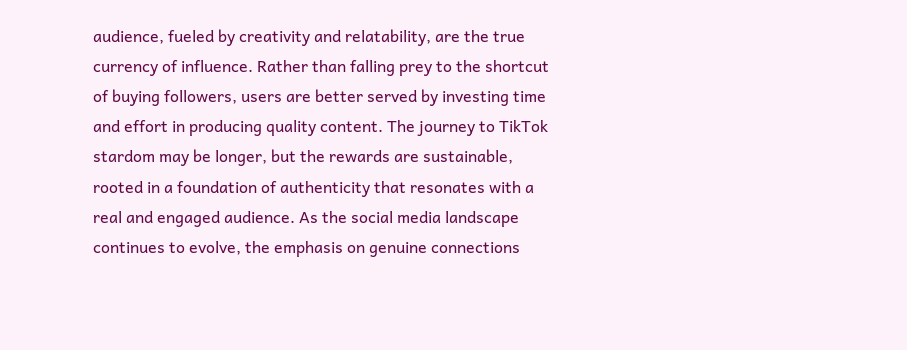audience, fueled by creativity and relatability, are the true currency of influence. Rather than falling prey to the shortcut of buying followers, users are better served by investing time and effort in producing quality content. The journey to TikTok stardom may be longer, but the rewards are sustainable, rooted in a foundation of authenticity that resonates with a real and engaged audience. As the social media landscape continues to evolve, the emphasis on genuine connections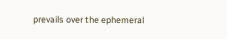prevails over the ephemeral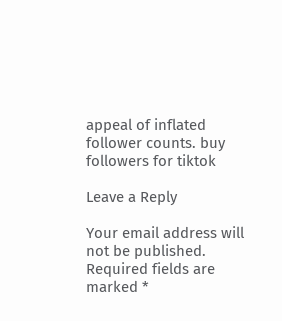appeal of inflated follower counts. buy followers for tiktok

Leave a Reply

Your email address will not be published. Required fields are marked *